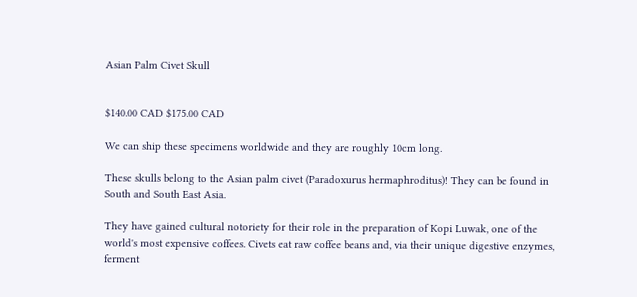Asian Palm Civet Skull


$140.00 CAD $175.00 CAD

We can ship these specimens worldwide and they are roughly 10cm long.

These skulls belong to the Asian palm civet (Paradoxurus hermaphroditus)! They can be found in South and South East Asia.

They have gained cultural notoriety for their role in the preparation of Kopi Luwak, one of the world's most expensive coffees. Civets eat raw coffee beans and, via their unique digestive enzymes, ferment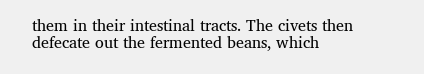them in their intestinal tracts. The civets then defecate out the fermented beans, which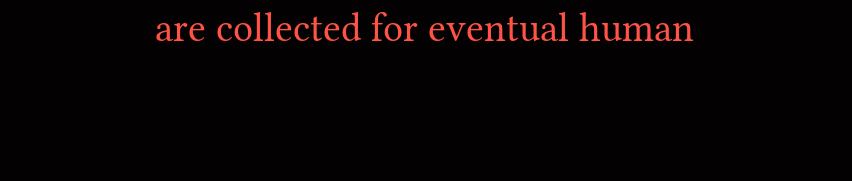are collected for eventual human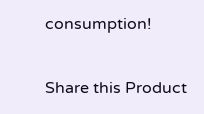consumption!

Share this Product